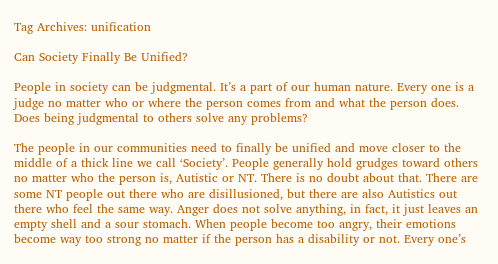Tag Archives: unification

Can Society Finally Be Unified?

People in society can be judgmental. It’s a part of our human nature. Every one is a judge no matter who or where the person comes from and what the person does. Does being judgmental to others solve any problems?

The people in our communities need to finally be unified and move closer to the middle of a thick line we call ‘Society’. People generally hold grudges toward others no matter who the person is, Autistic or NT. There is no doubt about that. There are some NT people out there who are disillusioned, but there are also Autistics out there who feel the same way. Anger does not solve anything, in fact, it just leaves an empty shell and a sour stomach. When people become too angry, their emotions become way too strong no matter if the person has a disability or not. Every one’s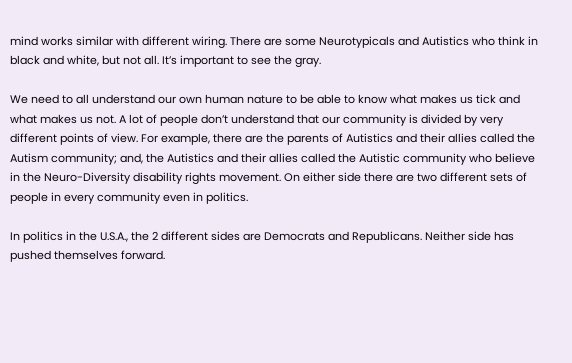mind works similar with different wiring. There are some Neurotypicals and Autistics who think in black and white, but not all. It’s important to see the gray.

We need to all understand our own human nature to be able to know what makes us tick and what makes us not. A lot of people don’t understand that our community is divided by very different points of view. For example, there are the parents of Autistics and their allies called the Autism community; and, the Autistics and their allies called the Autistic community who believe in the Neuro-Diversity disability rights movement. On either side there are two different sets of people in every community even in politics.

In politics in the U.S.A., the 2 different sides are Democrats and Republicans. Neither side has pushed themselves forward.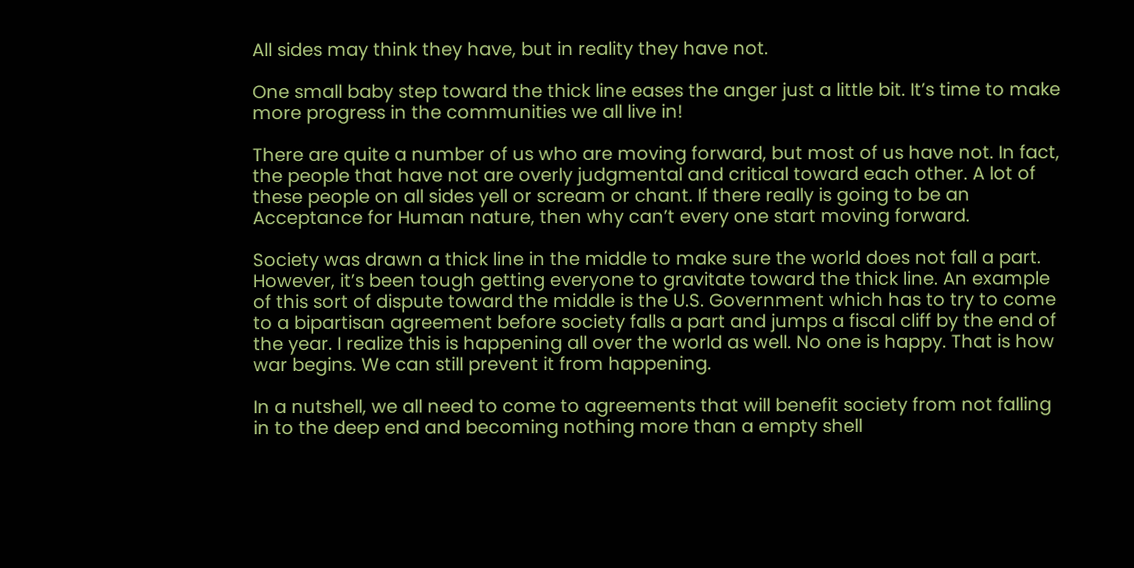All sides may think they have, but in reality they have not.

One small baby step toward the thick line eases the anger just a little bit. It’s time to make more progress in the communities we all live in!

There are quite a number of us who are moving forward, but most of us have not. In fact, the people that have not are overly judgmental and critical toward each other. A lot of these people on all sides yell or scream or chant. If there really is going to be an Acceptance for Human nature, then why can’t every one start moving forward.

Society was drawn a thick line in the middle to make sure the world does not fall a part. However, it’s been tough getting everyone to gravitate toward the thick line. An example of this sort of dispute toward the middle is the U.S. Government which has to try to come to a bipartisan agreement before society falls a part and jumps a fiscal cliff by the end of the year. I realize this is happening all over the world as well. No one is happy. That is how war begins. We can still prevent it from happening.

In a nutshell, we all need to come to agreements that will benefit society from not falling in to the deep end and becoming nothing more than a empty shell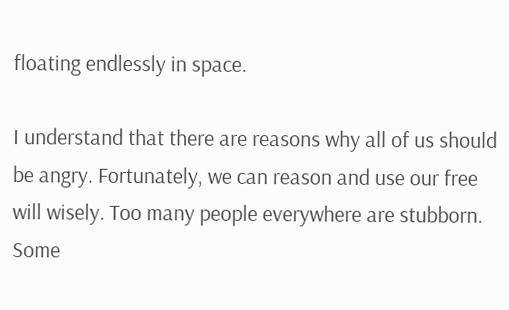floating endlessly in space.

I understand that there are reasons why all of us should be angry. Fortunately, we can reason and use our free will wisely. Too many people everywhere are stubborn. Some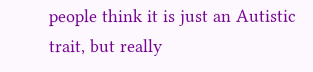people think it is just an Autistic trait, but really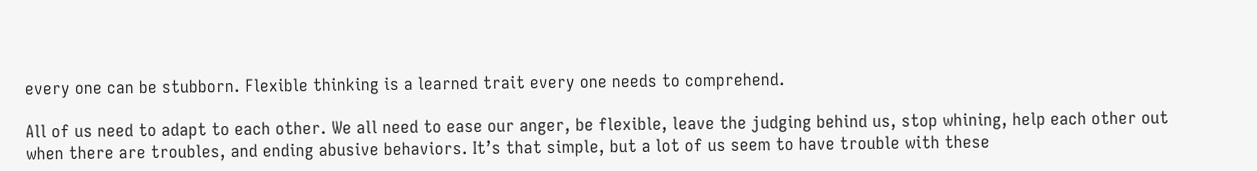every one can be stubborn. Flexible thinking is a learned trait every one needs to comprehend.

All of us need to adapt to each other. We all need to ease our anger, be flexible, leave the judging behind us, stop whining, help each other out when there are troubles, and ending abusive behaviors. It’s that simple, but a lot of us seem to have trouble with these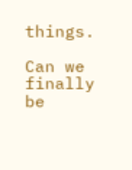things.

Can we finally be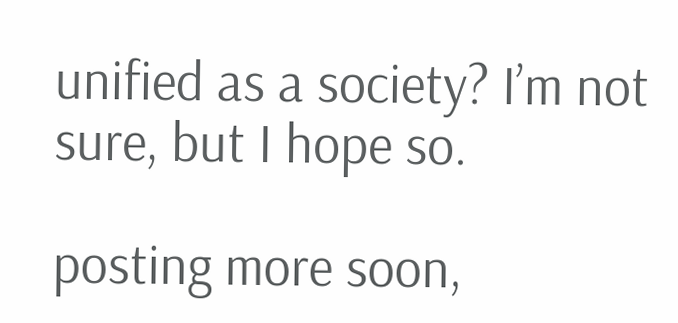unified as a society? I’m not sure, but I hope so.

posting more soon,